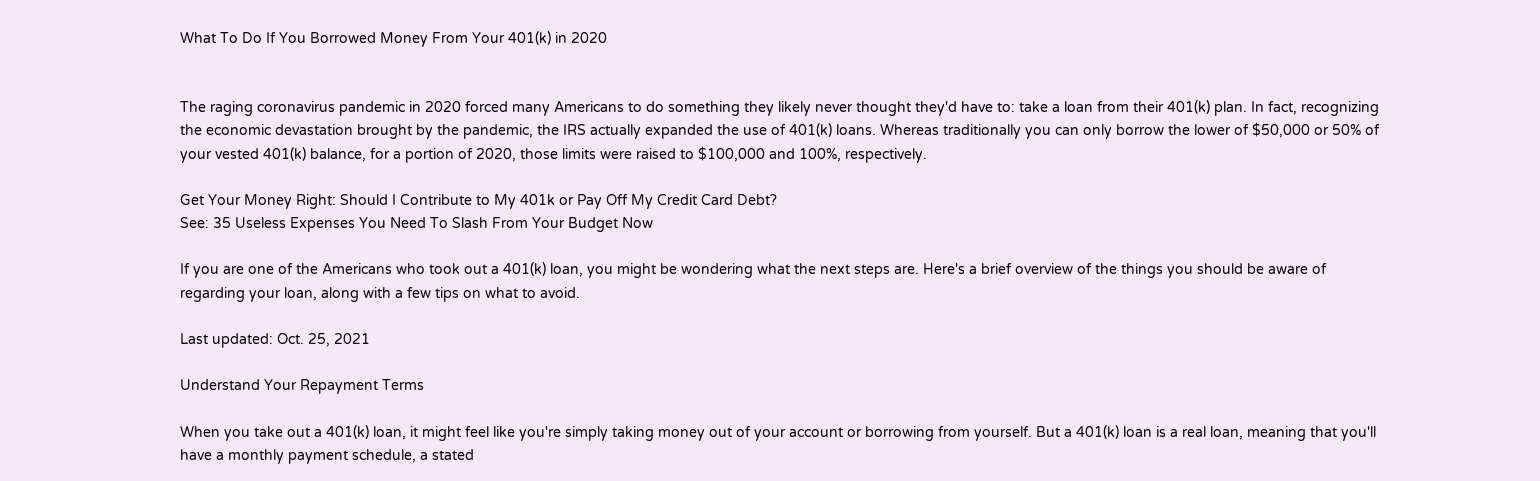What To Do If You Borrowed Money From Your 401(k) in 2020


The raging coronavirus pandemic in 2020 forced many Americans to do something they likely never thought they'd have to: take a loan from their 401(k) plan. In fact, recognizing the economic devastation brought by the pandemic, the IRS actually expanded the use of 401(k) loans. Whereas traditionally you can only borrow the lower of $50,000 or 50% of your vested 401(k) balance, for a portion of 2020, those limits were raised to $100,000 and 100%, respectively.

Get Your Money Right: Should I Contribute to My 401k or Pay Off My Credit Card Debt?
See: 35 Useless Expenses You Need To Slash From Your Budget Now

If you are one of the Americans who took out a 401(k) loan, you might be wondering what the next steps are. Here's a brief overview of the things you should be aware of regarding your loan, along with a few tips on what to avoid.

Last updated: Oct. 25, 2021

Understand Your Repayment Terms

When you take out a 401(k) loan, it might feel like you're simply taking money out of your account or borrowing from yourself. But a 401(k) loan is a real loan, meaning that you'll have a monthly payment schedule, a stated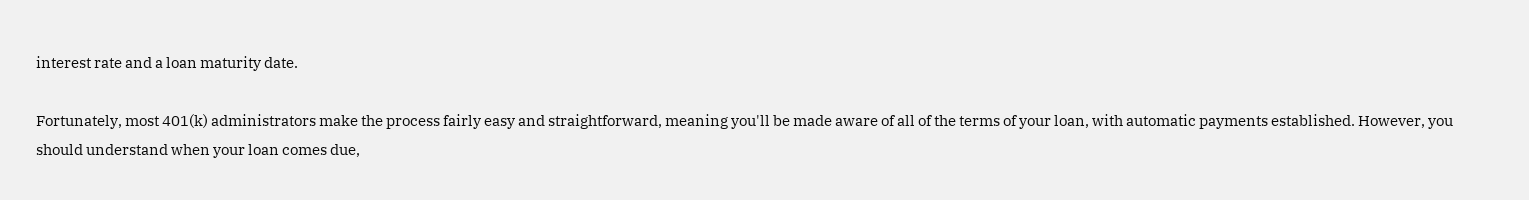interest rate and a loan maturity date.

Fortunately, most 401(k) administrators make the process fairly easy and straightforward, meaning you'll be made aware of all of the terms of your loan, with automatic payments established. However, you should understand when your loan comes due,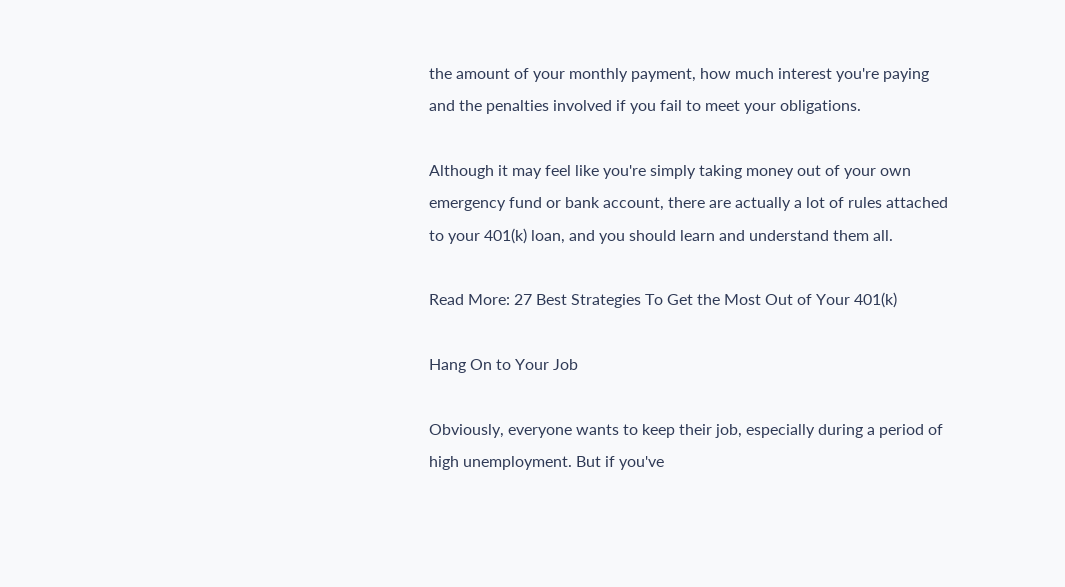the amount of your monthly payment, how much interest you're paying and the penalties involved if you fail to meet your obligations.

Although it may feel like you're simply taking money out of your own emergency fund or bank account, there are actually a lot of rules attached to your 401(k) loan, and you should learn and understand them all.

Read More: 27 Best Strategies To Get the Most Out of Your 401(k)

Hang On to Your Job

Obviously, everyone wants to keep their job, especially during a period of high unemployment. But if you've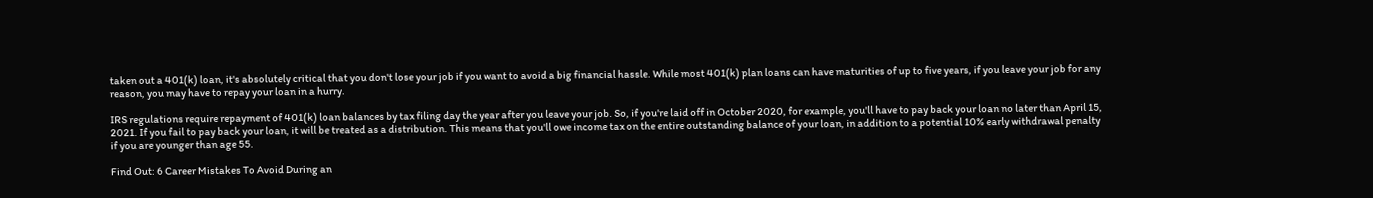taken out a 401(k) loan, it's absolutely critical that you don't lose your job if you want to avoid a big financial hassle. While most 401(k) plan loans can have maturities of up to five years, if you leave your job for any reason, you may have to repay your loan in a hurry.

IRS regulations require repayment of 401(k) loan balances by tax filing day the year after you leave your job. So, if you're laid off in October 2020, for example, you'll have to pay back your loan no later than April 15, 2021. If you fail to pay back your loan, it will be treated as a distribution. This means that you'll owe income tax on the entire outstanding balance of your loan, in addition to a potential 10% early withdrawal penalty if you are younger than age 55.

Find Out: 6 Career Mistakes To Avoid During an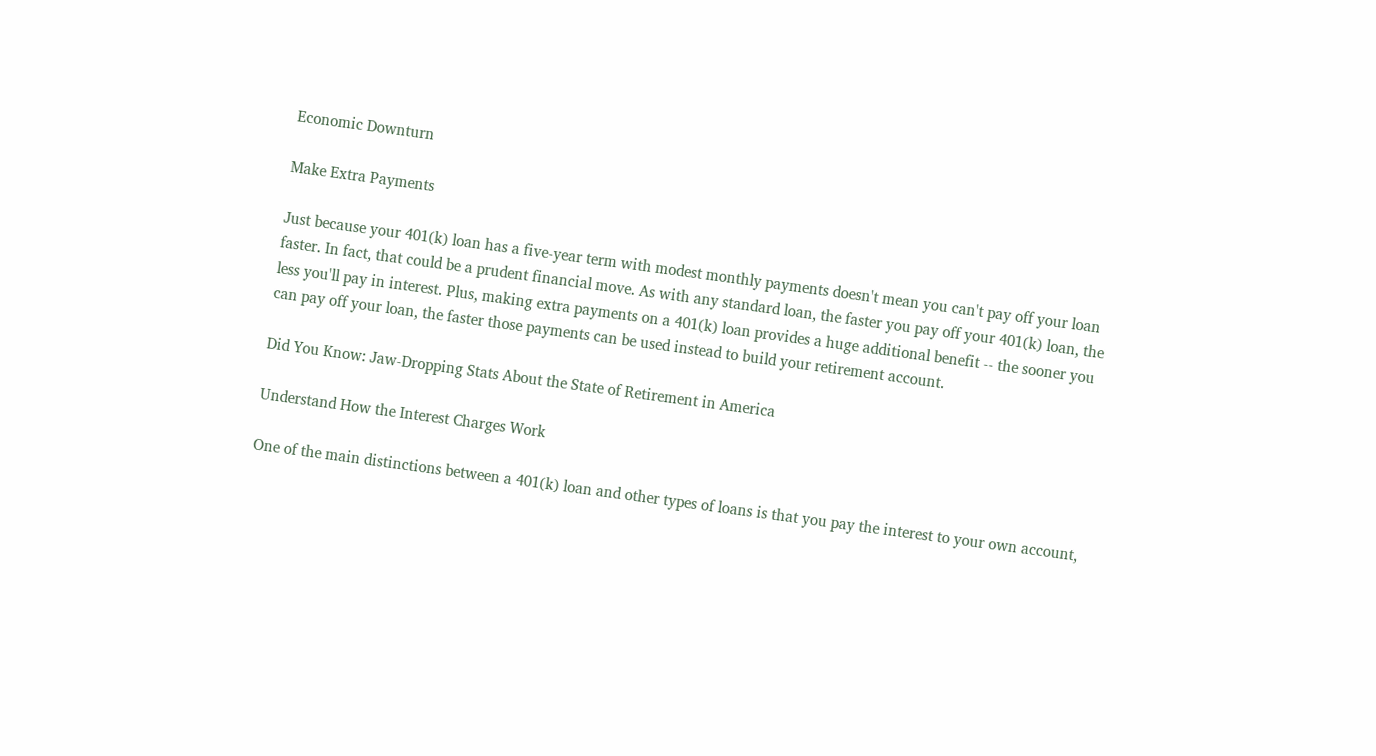Economic Downturn

Make Extra Payments

Just because your 401(k) loan has a five-year term with modest monthly payments doesn't mean you can't pay off your loan faster. In fact, that could be a prudent financial move. As with any standard loan, the faster you pay off your 401(k) loan, the less you'll pay in interest. Plus, making extra payments on a 401(k) loan provides a huge additional benefit -- the sooner you can pay off your loan, the faster those payments can be used instead to build your retirement account.

Did You Know: Jaw-Dropping Stats About the State of Retirement in America

Understand How the Interest Charges Work

One of the main distinctions between a 401(k) loan and other types of loans is that you pay the interest to your own account,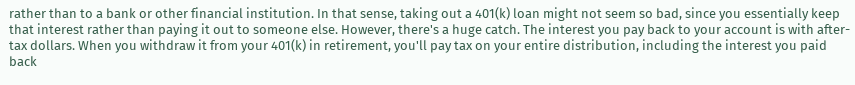rather than to a bank or other financial institution. In that sense, taking out a 401(k) loan might not seem so bad, since you essentially keep that interest rather than paying it out to someone else. However, there's a huge catch. The interest you pay back to your account is with after-tax dollars. When you withdraw it from your 401(k) in retirement, you'll pay tax on your entire distribution, including the interest you paid back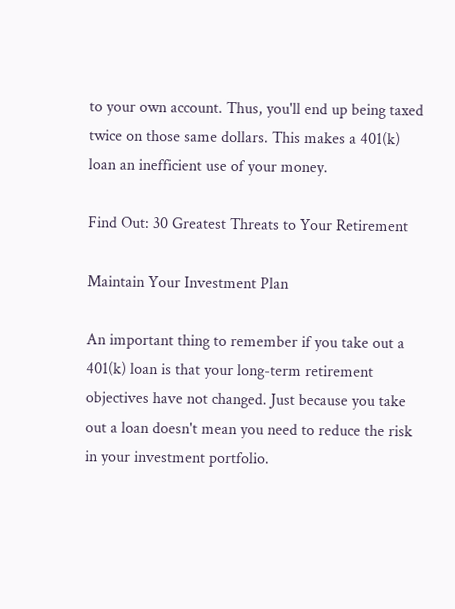to your own account. Thus, you'll end up being taxed twice on those same dollars. This makes a 401(k) loan an inefficient use of your money.

Find Out: 30 Greatest Threats to Your Retirement

Maintain Your Investment Plan

An important thing to remember if you take out a 401(k) loan is that your long-term retirement objectives have not changed. Just because you take out a loan doesn't mean you need to reduce the risk in your investment portfolio.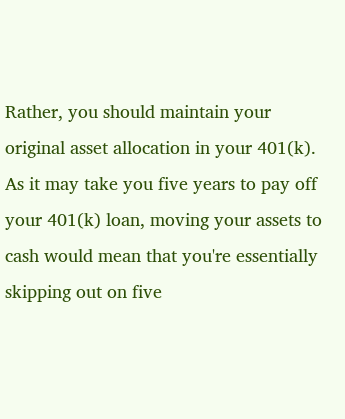Rather, you should maintain your original asset allocation in your 401(k). As it may take you five years to pay off your 401(k) loan, moving your assets to cash would mean that you're essentially skipping out on five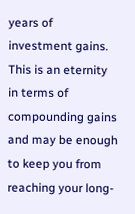years of investment gains. This is an eternity in terms of compounding gains and may be enough to keep you from reaching your long-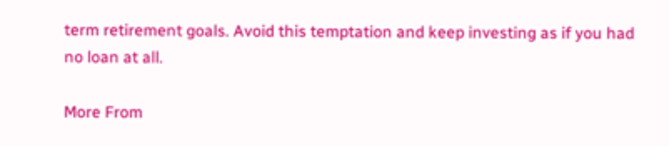term retirement goals. Avoid this temptation and keep investing as if you had no loan at all.

More From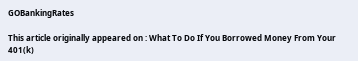GOBankingRates

This article originally appeared on : What To Do If You Borrowed Money From Your 401(k)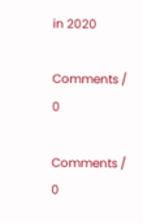in 2020

Comments / 0

Comments / 0